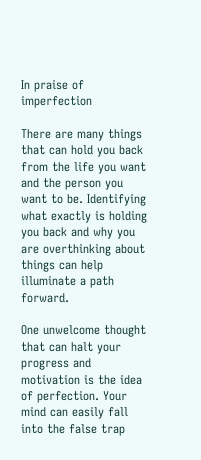In praise of imperfection

There are many things that can hold you back from the life you want and the person you want to be. Identifying what exactly is holding you back and why you are overthinking about things can help illuminate a path forward.

One unwelcome thought that can halt your progress and motivation is the idea of perfection. Your mind can easily fall into the false trap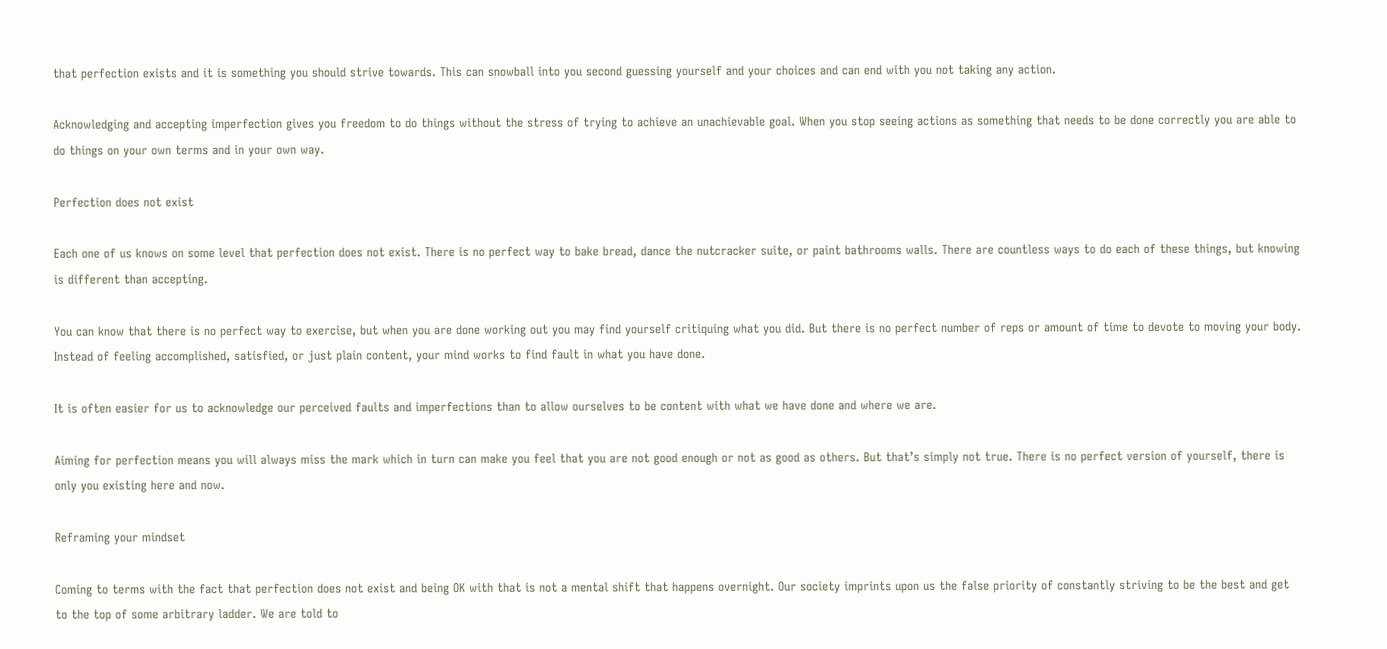that perfection exists and it is something you should strive towards. This can snowball into you second guessing yourself and your choices and can end with you not taking any action.

Acknowledging and accepting imperfection gives you freedom to do things without the stress of trying to achieve an unachievable goal. When you stop seeing actions as something that needs to be done correctly you are able to do things on your own terms and in your own way.

Perfection does not exist

Each one of us knows on some level that perfection does not exist. There is no perfect way to bake bread, dance the nutcracker suite, or paint bathrooms walls. There are countless ways to do each of these things, but knowing is different than accepting.

You can know that there is no perfect way to exercise, but when you are done working out you may find yourself critiquing what you did. But there is no perfect number of reps or amount of time to devote to moving your body. Instead of feeling accomplished, satisfied, or just plain content, your mind works to find fault in what you have done.

It is often easier for us to acknowledge our perceived faults and imperfections than to allow ourselves to be content with what we have done and where we are.

Aiming for perfection means you will always miss the mark which in turn can make you feel that you are not good enough or not as good as others. But that’s simply not true. There is no perfect version of yourself, there is only you existing here and now.

Reframing your mindset

Coming to terms with the fact that perfection does not exist and being OK with that is not a mental shift that happens overnight. Our society imprints upon us the false priority of constantly striving to be the best and get to the top of some arbitrary ladder. We are told to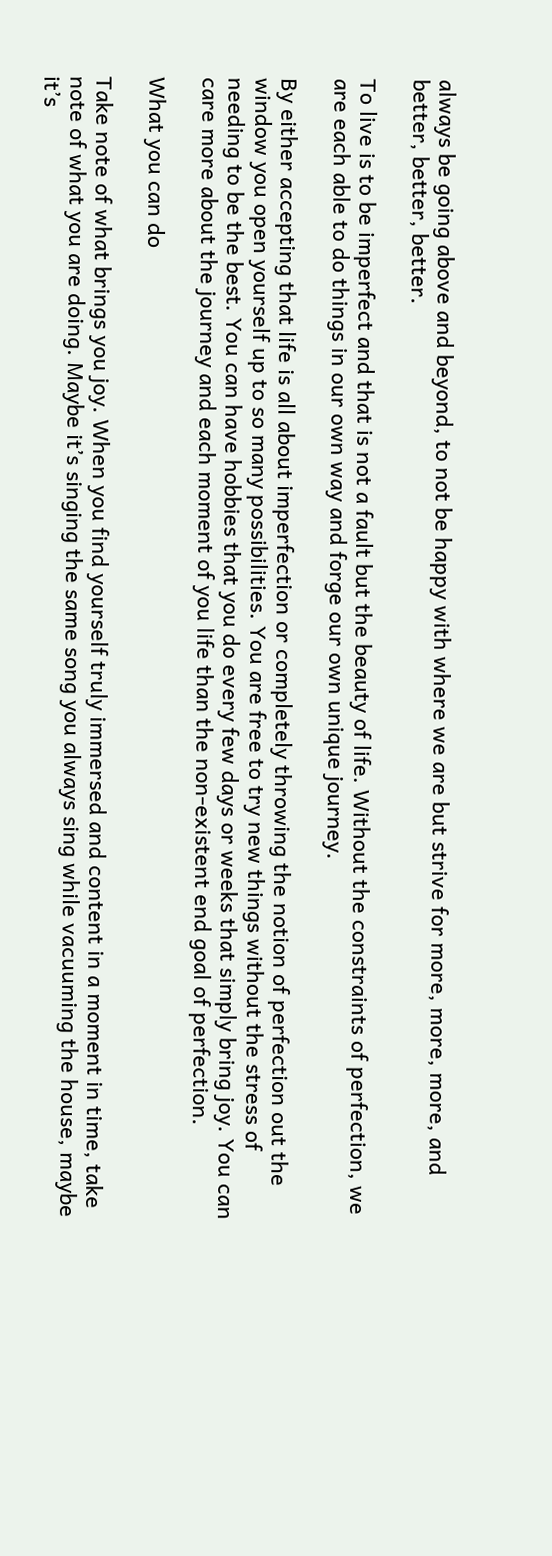always be going above and beyond, to not be happy with where we are but strive for more, more, more, and better, better, better.

To live is to be imperfect and that is not a fault but the beauty of life. Without the constraints of perfection, we are each able to do things in our own way and forge our own unique journey.

By either accepting that life is all about imperfection or completely throwing the notion of perfection out the window you open yourself up to so many possibilities. You are free to try new things without the stress of needing to be the best. You can have hobbies that you do every few days or weeks that simply bring joy. You can care more about the journey and each moment of you life than the non-existent end goal of perfection.

What you can do

Take note of what brings you joy. When you find yourself truly immersed and content in a moment in time, take note of what you are doing. Maybe it’s singing the same song you always sing while vacuuming the house, maybe it’s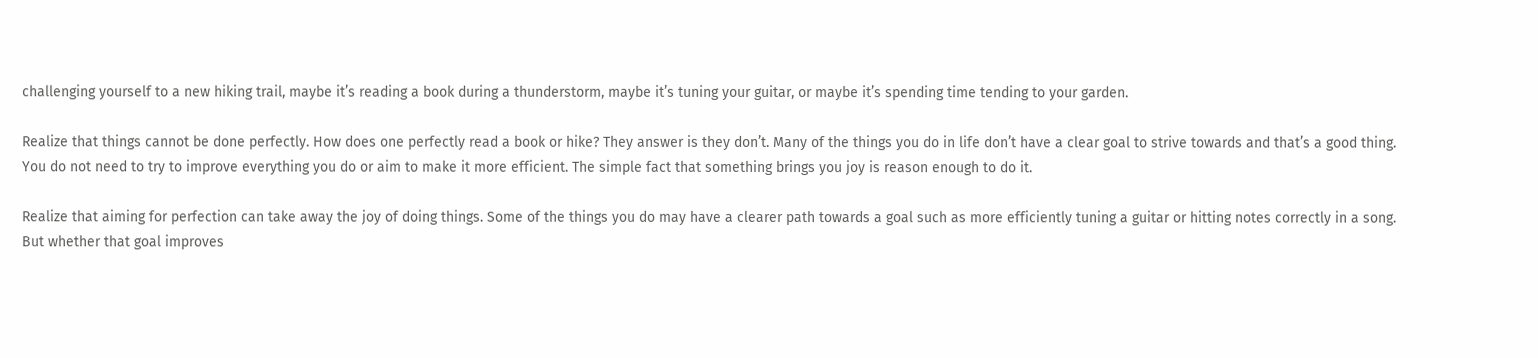challenging yourself to a new hiking trail, maybe it’s reading a book during a thunderstorm, maybe it’s tuning your guitar, or maybe it’s spending time tending to your garden.

Realize that things cannot be done perfectly. How does one perfectly read a book or hike? They answer is they don’t. Many of the things you do in life don’t have a clear goal to strive towards and that’s a good thing. You do not need to try to improve everything you do or aim to make it more efficient. The simple fact that something brings you joy is reason enough to do it.

Realize that aiming for perfection can take away the joy of doing things. Some of the things you do may have a clearer path towards a goal such as more efficiently tuning a guitar or hitting notes correctly in a song. But whether that goal improves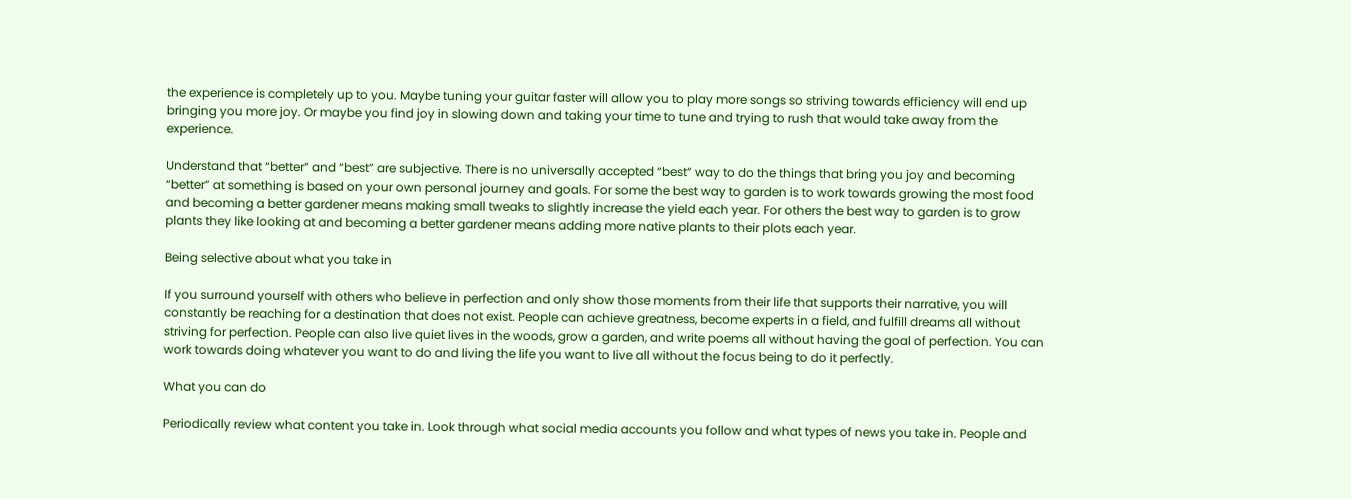the experience is completely up to you. Maybe tuning your guitar faster will allow you to play more songs so striving towards efficiency will end up bringing you more joy. Or maybe you find joy in slowing down and taking your time to tune and trying to rush that would take away from the experience.

Understand that “better” and “best” are subjective. There is no universally accepted “best” way to do the things that bring you joy and becoming “better” at something is based on your own personal journey and goals. For some the best way to garden is to work towards growing the most food and becoming a better gardener means making small tweaks to slightly increase the yield each year. For others the best way to garden is to grow plants they like looking at and becoming a better gardener means adding more native plants to their plots each year.

Being selective about what you take in

If you surround yourself with others who believe in perfection and only show those moments from their life that supports their narrative, you will constantly be reaching for a destination that does not exist. People can achieve greatness, become experts in a field, and fulfill dreams all without striving for perfection. People can also live quiet lives in the woods, grow a garden, and write poems all without having the goal of perfection. You can work towards doing whatever you want to do and living the life you want to live all without the focus being to do it perfectly.

What you can do

Periodically review what content you take in. Look through what social media accounts you follow and what types of news you take in. People and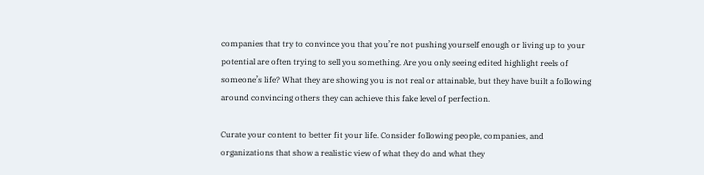companies that try to convince you that you’re not pushing yourself enough or living up to your potential are often trying to sell you something. Are you only seeing edited highlight reels of someone’s life? What they are showing you is not real or attainable, but they have built a following around convincing others they can achieve this fake level of perfection.

Curate your content to better fit your life. Consider following people, companies, and organizations that show a realistic view of what they do and what they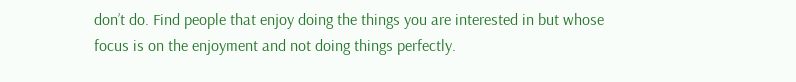don’t do. Find people that enjoy doing the things you are interested in but whose focus is on the enjoyment and not doing things perfectly.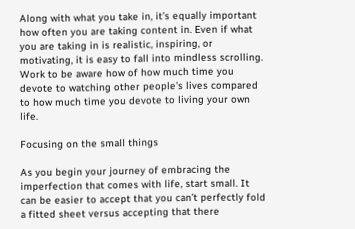Along with what you take in, it’s equally important how often you are taking content in. Even if what you are taking in is realistic, inspiring, or motivating, it is easy to fall into mindless scrolling. Work to be aware how of how much time you devote to watching other people’s lives compared to how much time you devote to living your own life.

Focusing on the small things

As you begin your journey of embracing the imperfection that comes with life, start small. It can be easier to accept that you can’t perfectly fold a fitted sheet versus accepting that there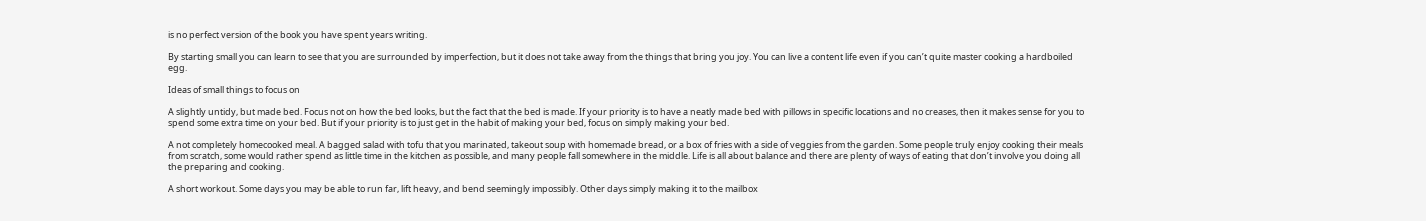is no perfect version of the book you have spent years writing.

By starting small you can learn to see that you are surrounded by imperfection, but it does not take away from the things that bring you joy. You can live a content life even if you can’t quite master cooking a hardboiled egg.

Ideas of small things to focus on

A slightly untidy, but made bed. Focus not on how the bed looks, but the fact that the bed is made. If your priority is to have a neatly made bed with pillows in specific locations and no creases, then it makes sense for you to spend some extra time on your bed. But if your priority is to just get in the habit of making your bed, focus on simply making your bed.

A not completely homecooked meal. A bagged salad with tofu that you marinated, takeout soup with homemade bread, or a box of fries with a side of veggies from the garden. Some people truly enjoy cooking their meals from scratch, some would rather spend as little time in the kitchen as possible, and many people fall somewhere in the middle. Life is all about balance and there are plenty of ways of eating that don’t involve you doing all the preparing and cooking.

A short workout. Some days you may be able to run far, lift heavy, and bend seemingly impossibly. Other days simply making it to the mailbox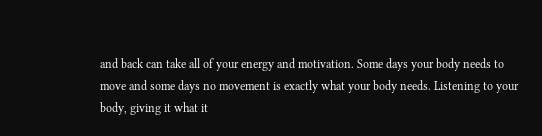and back can take all of your energy and motivation. Some days your body needs to move and some days no movement is exactly what your body needs. Listening to your body, giving it what it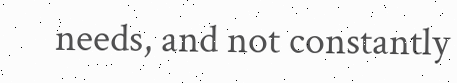needs, and not constantly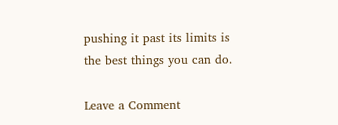pushing it past its limits is the best things you can do.

Leave a Comment